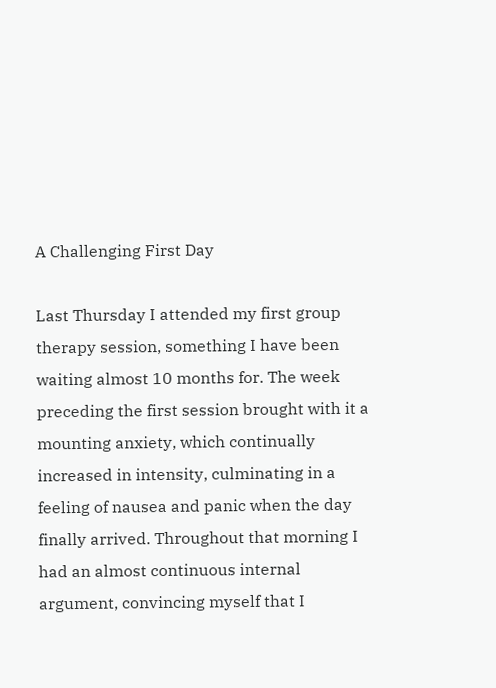A Challenging First Day

Last Thursday I attended my first group therapy session, something I have been waiting almost 10 months for. The week preceding the first session brought with it a mounting anxiety, which continually increased in intensity, culminating in a feeling of nausea and panic when the day finally arrived. Throughout that morning I had an almost continuous internal argument, convincing myself that I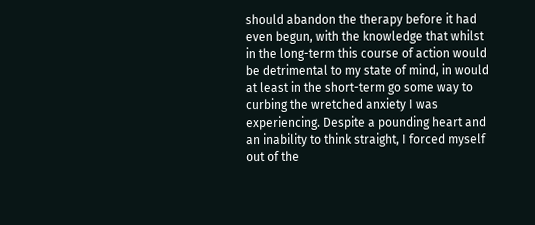should abandon the therapy before it had even begun, with the knowledge that whilst in the long-term this course of action would be detrimental to my state of mind, in would at least in the short-term go some way to curbing the wretched anxiety I was experiencing. Despite a pounding heart and an inability to think straight, I forced myself out of the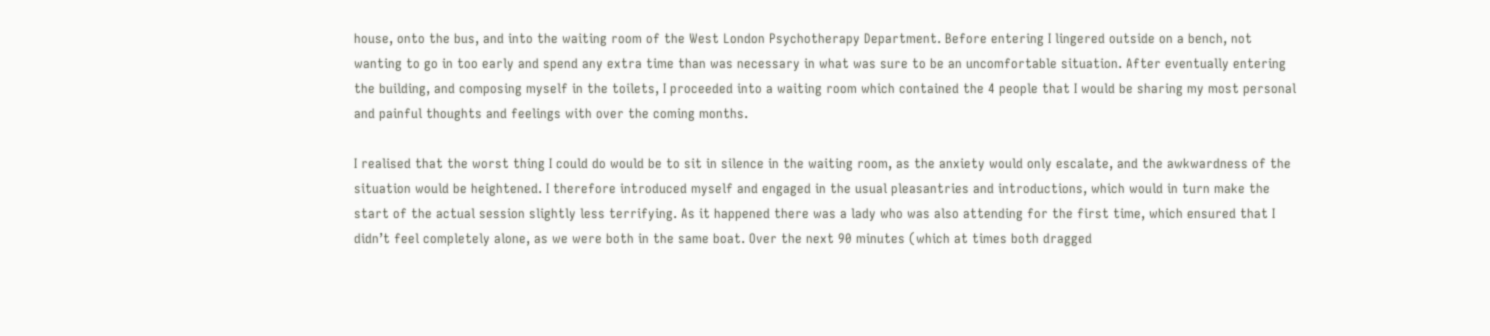house, onto the bus, and into the waiting room of the West London Psychotherapy Department. Before entering I lingered outside on a bench, not wanting to go in too early and spend any extra time than was necessary in what was sure to be an uncomfortable situation. After eventually entering the building, and composing myself in the toilets, I proceeded into a waiting room which contained the 4 people that I would be sharing my most personal and painful thoughts and feelings with over the coming months.

I realised that the worst thing I could do would be to sit in silence in the waiting room, as the anxiety would only escalate, and the awkwardness of the situation would be heightened. I therefore introduced myself and engaged in the usual pleasantries and introductions, which would in turn make the start of the actual session slightly less terrifying. As it happened there was a lady who was also attending for the first time, which ensured that I didn’t feel completely alone, as we were both in the same boat. Over the next 90 minutes (which at times both dragged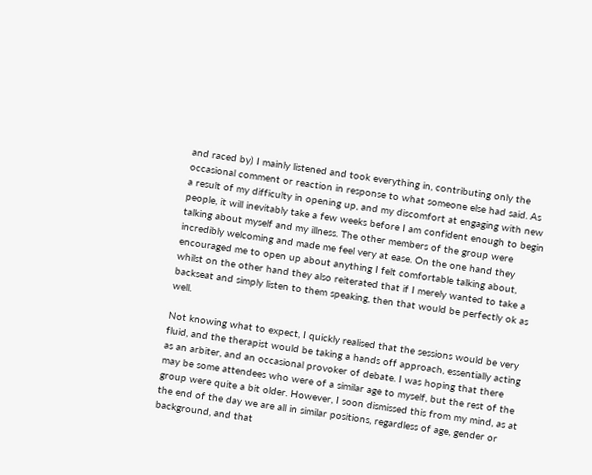and raced by) I mainly listened and took everything in, contributing only the occasional comment or reaction in response to what someone else had said. As a result of my difficulty in opening up, and my discomfort at engaging with new people, it will inevitably take a few weeks before I am confident enough to begin talking about myself and my illness. The other members of the group were incredibly welcoming and made me feel very at ease. On the one hand they encouraged me to open up about anything I felt comfortable talking about, whilst on the other hand they also reiterated that if I merely wanted to take a backseat and simply listen to them speaking, then that would be perfectly ok as well.

Not knowing what to expect, I quickly realised that the sessions would be very fluid, and the therapist would be taking a hands off approach, essentially acting as an arbiter, and an occasional provoker of debate. I was hoping that there may be some attendees who were of a similar age to myself, but the rest of the group were quite a bit older. However, I soon dismissed this from my mind, as at the end of the day we are all in similar positions, regardless of age, gender or background, and that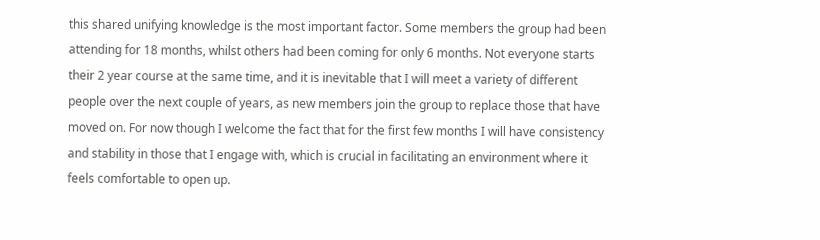this shared unifying knowledge is the most important factor. Some members the group had been attending for 18 months, whilst others had been coming for only 6 months. Not everyone starts their 2 year course at the same time, and it is inevitable that I will meet a variety of different people over the next couple of years, as new members join the group to replace those that have moved on. For now though I welcome the fact that for the first few months I will have consistency and stability in those that I engage with, which is crucial in facilitating an environment where it feels comfortable to open up.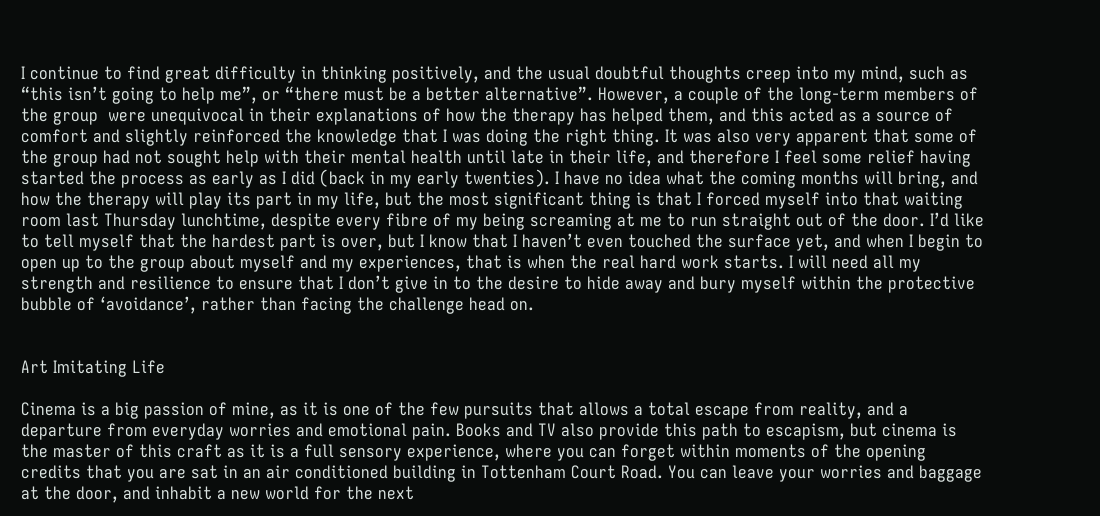I continue to find great difficulty in thinking positively, and the usual doubtful thoughts creep into my mind, such as “this isn’t going to help me”, or “there must be a better alternative”. However, a couple of the long-term members of the group  were unequivocal in their explanations of how the therapy has helped them, and this acted as a source of comfort and slightly reinforced the knowledge that I was doing the right thing. It was also very apparent that some of the group had not sought help with their mental health until late in their life, and therefore I feel some relief having started the process as early as I did (back in my early twenties). I have no idea what the coming months will bring, and how the therapy will play its part in my life, but the most significant thing is that I forced myself into that waiting room last Thursday lunchtime, despite every fibre of my being screaming at me to run straight out of the door. I’d like to tell myself that the hardest part is over, but I know that I haven’t even touched the surface yet, and when I begin to open up to the group about myself and my experiences, that is when the real hard work starts. I will need all my strength and resilience to ensure that I don’t give in to the desire to hide away and bury myself within the protective bubble of ‘avoidance’, rather than facing the challenge head on.


Art Imitating Life

Cinema is a big passion of mine, as it is one of the few pursuits that allows a total escape from reality, and a departure from everyday worries and emotional pain. Books and TV also provide this path to escapism, but cinema is the master of this craft as it is a full sensory experience, where you can forget within moments of the opening credits that you are sat in an air conditioned building in Tottenham Court Road. You can leave your worries and baggage at the door, and inhabit a new world for the next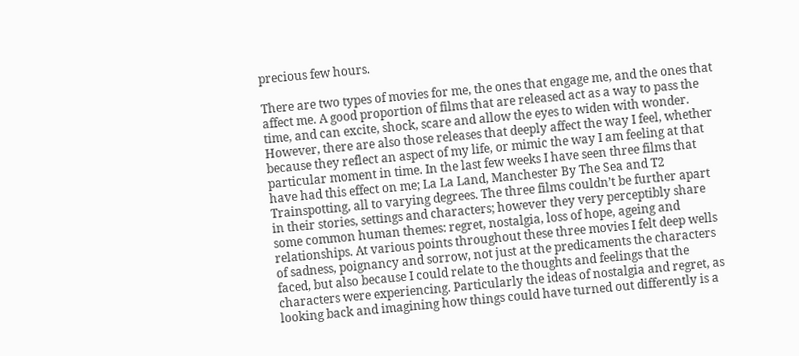precious few hours.

There are two types of movies for me, the ones that engage me, and the ones that affect me. A good proportion of films that are released act as a way to pass the time, and can excite, shock, scare and allow the eyes to widen with wonder. However, there are also those releases that deeply affect the way I feel, whether because they reflect an aspect of my life, or mimic the way I am feeling at that particular moment in time. In the last few weeks I have seen three films that have had this effect on me; La La Land, Manchester By The Sea and T2 Trainspotting, all to varying degrees. The three films couldn’t be further apart in their stories, settings and characters; however they very perceptibly share some common human themes: regret, nostalgia, loss of hope, ageing and relationships. At various points throughout these three movies I felt deep wells of sadness, poignancy and sorrow, not just at the predicaments the characters faced, but also because I could relate to the thoughts and feelings that the characters were experiencing. Particularly the ideas of nostalgia and regret, as looking back and imagining how things could have turned out differently is a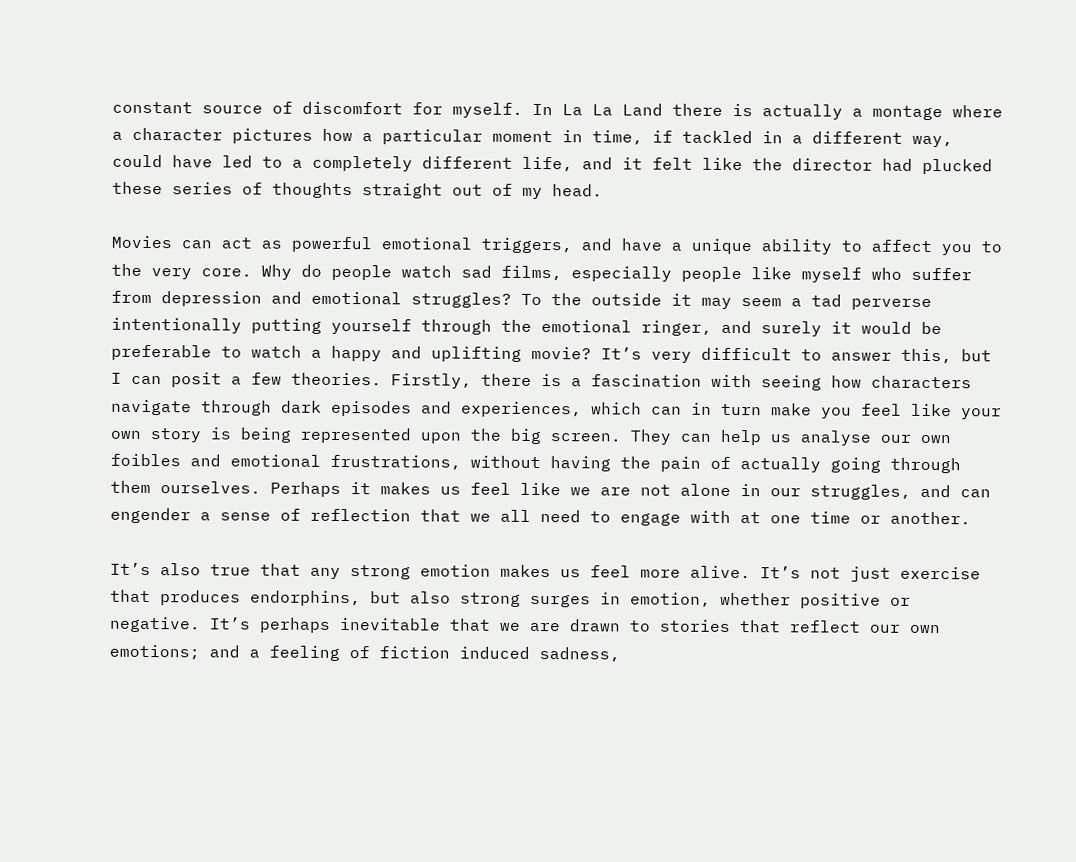constant source of discomfort for myself. In La La Land there is actually a montage where a character pictures how a particular moment in time, if tackled in a different way, could have led to a completely different life, and it felt like the director had plucked  these series of thoughts straight out of my head.

Movies can act as powerful emotional triggers, and have a unique ability to affect you to the very core. Why do people watch sad films, especially people like myself who suffer from depression and emotional struggles? To the outside it may seem a tad perverse intentionally putting yourself through the emotional ringer, and surely it would be preferable to watch a happy and uplifting movie? It’s very difficult to answer this, but I can posit a few theories. Firstly, there is a fascination with seeing how characters navigate through dark episodes and experiences, which can in turn make you feel like your own story is being represented upon the big screen. They can help us analyse our own foibles and emotional frustrations, without having the pain of actually going through them ourselves. Perhaps it makes us feel like we are not alone in our struggles, and can engender a sense of reflection that we all need to engage with at one time or another.

It’s also true that any strong emotion makes us feel more alive. It’s not just exercise that produces endorphins, but also strong surges in emotion, whether positive or negative. It’s perhaps inevitable that we are drawn to stories that reflect our own emotions; and a feeling of fiction induced sadness,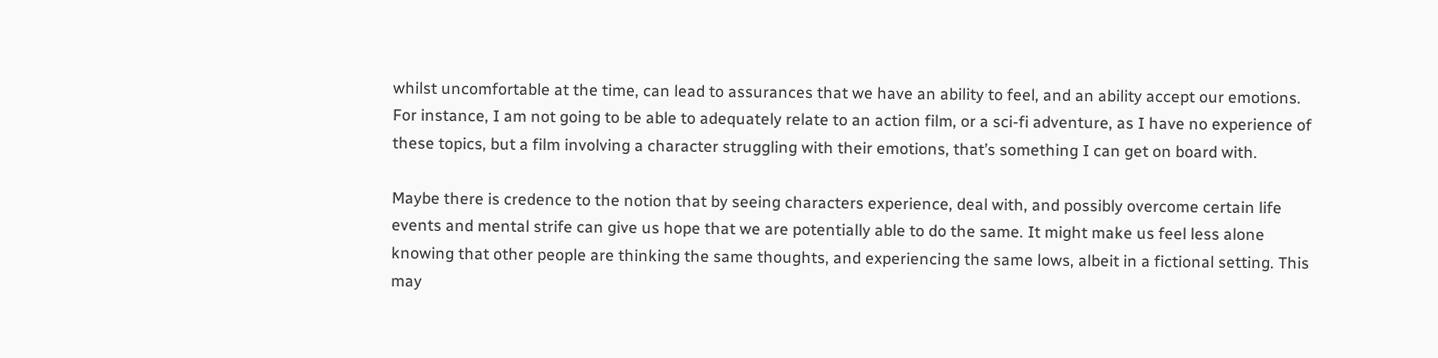whilst uncomfortable at the time, can lead to assurances that we have an ability to feel, and an ability accept our emotions. For instance, I am not going to be able to adequately relate to an action film, or a sci-fi adventure, as I have no experience of these topics, but a film involving a character struggling with their emotions, that’s something I can get on board with.

Maybe there is credence to the notion that by seeing characters experience, deal with, and possibly overcome certain life events and mental strife can give us hope that we are potentially able to do the same. It might make us feel less alone knowing that other people are thinking the same thoughts, and experiencing the same lows, albeit in a fictional setting. This may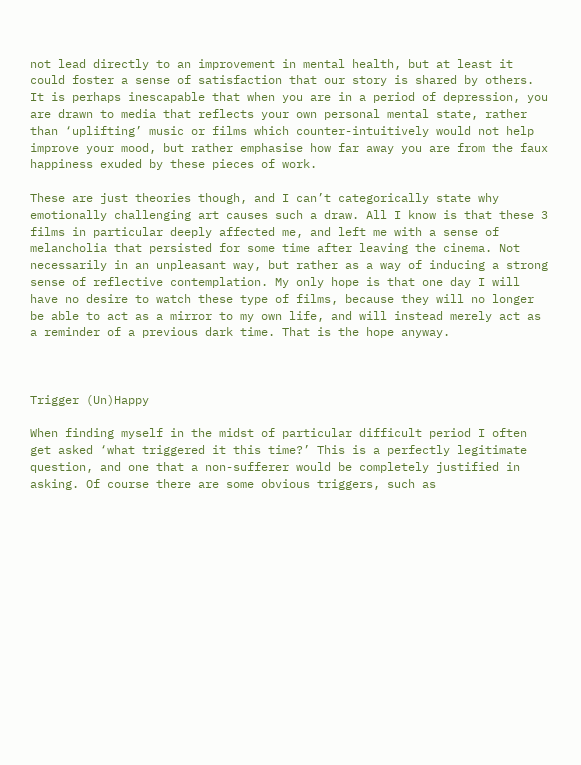not lead directly to an improvement in mental health, but at least it could foster a sense of satisfaction that our story is shared by others. It is perhaps inescapable that when you are in a period of depression, you are drawn to media that reflects your own personal mental state, rather than ‘uplifting’ music or films which counter-intuitively would not help improve your mood, but rather emphasise how far away you are from the faux happiness exuded by these pieces of work.

These are just theories though, and I can’t categorically state why emotionally challenging art causes such a draw. All I know is that these 3 films in particular deeply affected me, and left me with a sense of melancholia that persisted for some time after leaving the cinema. Not necessarily in an unpleasant way, but rather as a way of inducing a strong sense of reflective contemplation. My only hope is that one day I will have no desire to watch these type of films, because they will no longer be able to act as a mirror to my own life, and will instead merely act as a reminder of a previous dark time. That is the hope anyway.



Trigger (Un)Happy

When finding myself in the midst of particular difficult period I often get asked ‘what triggered it this time?’ This is a perfectly legitimate question, and one that a non-sufferer would be completely justified in asking. Of course there are some obvious triggers, such as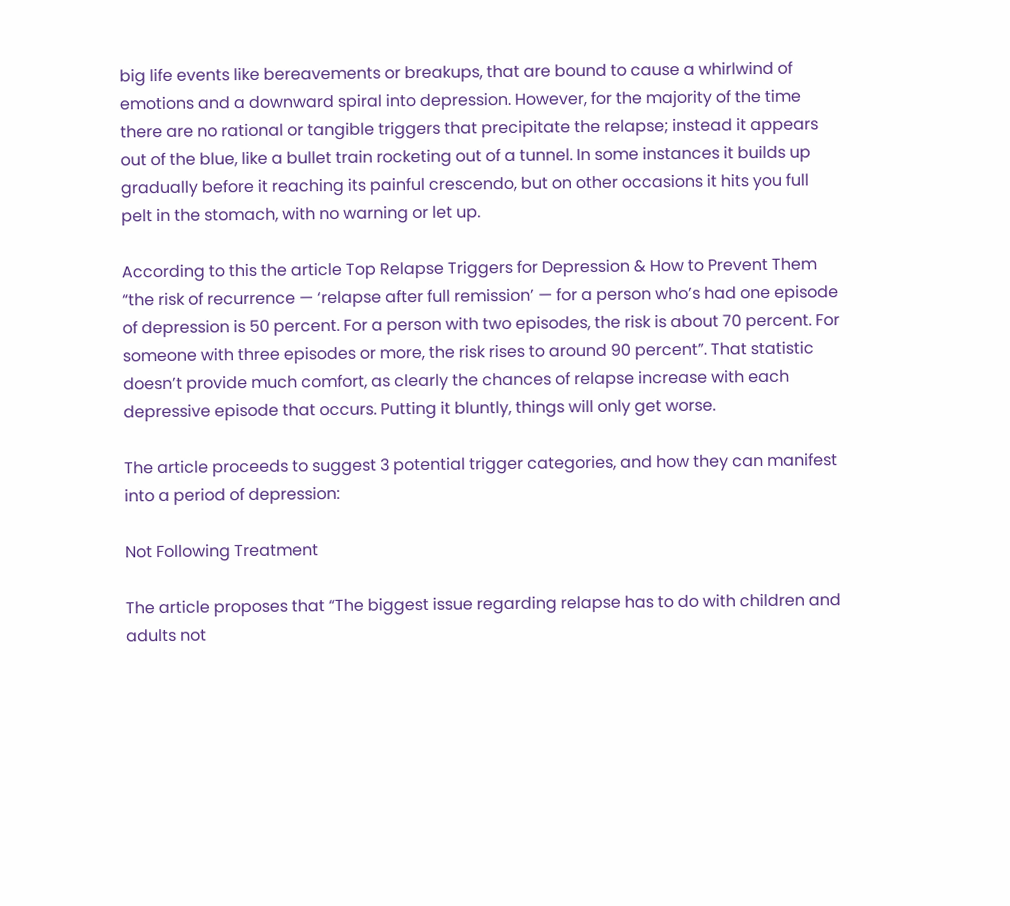big life events like bereavements or breakups, that are bound to cause a whirlwind of emotions and a downward spiral into depression. However, for the majority of the time there are no rational or tangible triggers that precipitate the relapse; instead it appears out of the blue, like a bullet train rocketing out of a tunnel. In some instances it builds up gradually before it reaching its painful crescendo, but on other occasions it hits you full pelt in the stomach, with no warning or let up.

According to this the article Top Relapse Triggers for Depression & How to Prevent Them “the risk of recurrence — ‘relapse after full remission’ — for a person who’s had one episode of depression is 50 percent. For a person with two episodes, the risk is about 70 percent. For someone with three episodes or more, the risk rises to around 90 percent”. That statistic doesn’t provide much comfort, as clearly the chances of relapse increase with each depressive episode that occurs. Putting it bluntly, things will only get worse.

The article proceeds to suggest 3 potential trigger categories, and how they can manifest into a period of depression:

Not Following Treatment

The article proposes that “The biggest issue regarding relapse has to do with children and adults not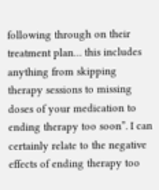following through on their treatment plan… this includes anything from skipping therapy sessions to missing doses of your medication to ending therapy too soon”. I can certainly relate to the negative effects of ending therapy too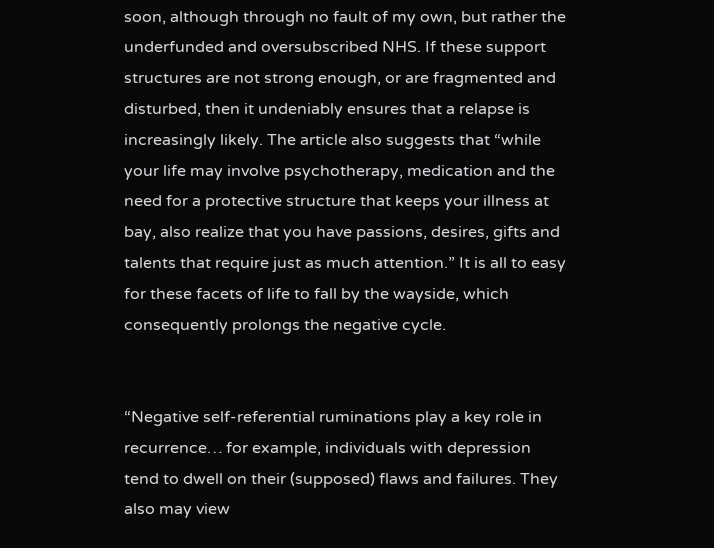soon, although through no fault of my own, but rather the underfunded and oversubscribed NHS. If these support structures are not strong enough, or are fragmented and disturbed, then it undeniably ensures that a relapse is increasingly likely. The article also suggests that “while your life may involve psychotherapy, medication and the need for a protective structure that keeps your illness at bay, also realize that you have passions, desires, gifts and talents that require just as much attention.” It is all to easy for these facets of life to fall by the wayside, which consequently prolongs the negative cycle.


“Negative self-referential ruminations play a key role in recurrence… for example, individuals with depression tend to dwell on their (supposed) flaws and failures. They also may view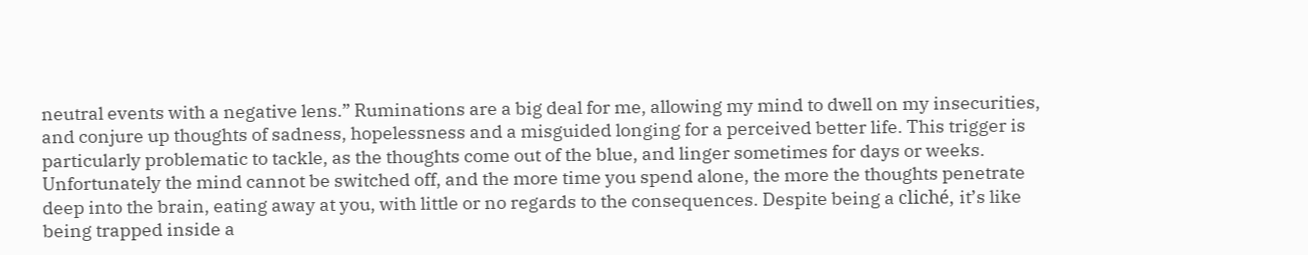neutral events with a negative lens.” Ruminations are a big deal for me, allowing my mind to dwell on my insecurities, and conjure up thoughts of sadness, hopelessness and a misguided longing for a perceived better life. This trigger is particularly problematic to tackle, as the thoughts come out of the blue, and linger sometimes for days or weeks. Unfortunately the mind cannot be switched off, and the more time you spend alone, the more the thoughts penetrate deep into the brain, eating away at you, with little or no regards to the consequences. Despite being a cliché, it’s like being trapped inside a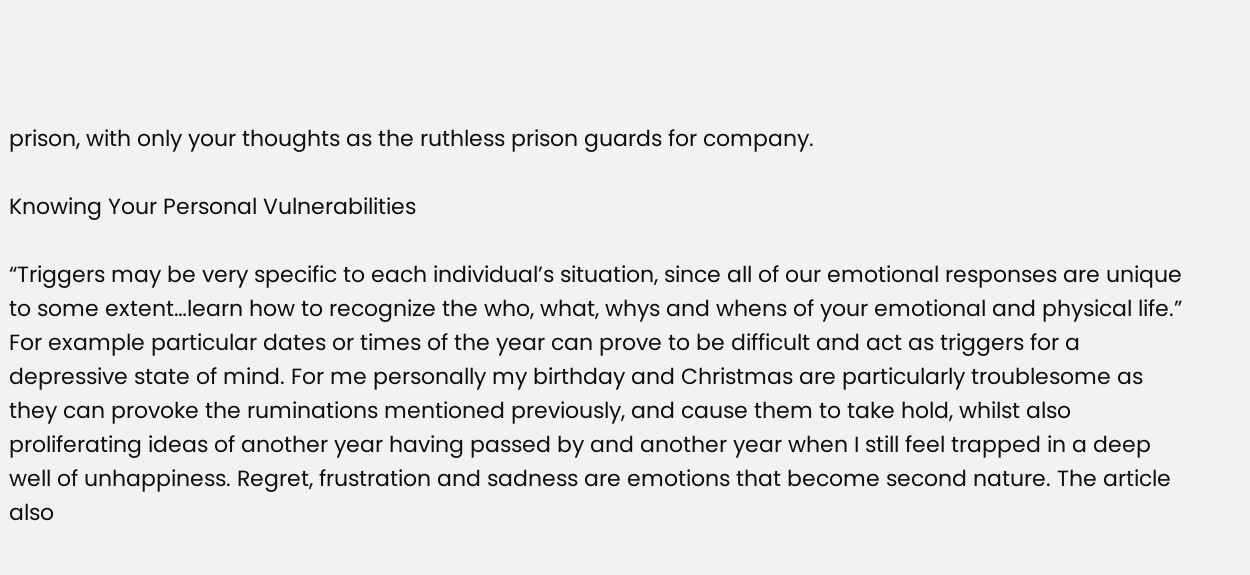prison, with only your thoughts as the ruthless prison guards for company.

Knowing Your Personal Vulnerabilities

“Triggers may be very specific to each individual’s situation, since all of our emotional responses are unique to some extent…learn how to recognize the who, what, whys and whens of your emotional and physical life.” For example particular dates or times of the year can prove to be difficult and act as triggers for a depressive state of mind. For me personally my birthday and Christmas are particularly troublesome as they can provoke the ruminations mentioned previously, and cause them to take hold, whilst also proliferating ideas of another year having passed by and another year when I still feel trapped in a deep well of unhappiness. Regret, frustration and sadness are emotions that become second nature. The article also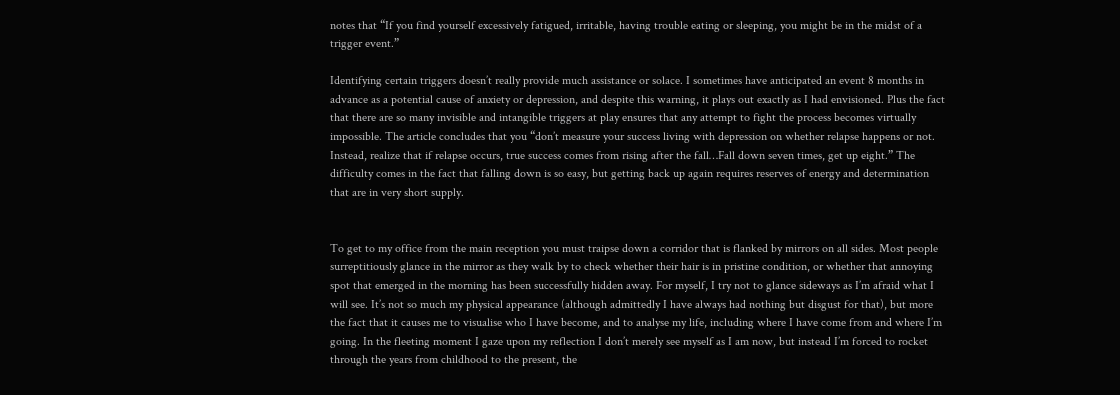notes that “If you find yourself excessively fatigued, irritable, having trouble eating or sleeping, you might be in the midst of a trigger event.”

Identifying certain triggers doesn’t really provide much assistance or solace. I sometimes have anticipated an event 8 months in advance as a potential cause of anxiety or depression, and despite this warning, it plays out exactly as I had envisioned. Plus the fact that there are so many invisible and intangible triggers at play ensures that any attempt to fight the process becomes virtually impossible. The article concludes that you “don’t measure your success living with depression on whether relapse happens or not. Instead, realize that if relapse occurs, true success comes from rising after the fall…Fall down seven times, get up eight.” The difficulty comes in the fact that falling down is so easy, but getting back up again requires reserves of energy and determination that are in very short supply.


To get to my office from the main reception you must traipse down a corridor that is flanked by mirrors on all sides. Most people surreptitiously glance in the mirror as they walk by to check whether their hair is in pristine condition, or whether that annoying spot that emerged in the morning has been successfully hidden away. For myself, I try not to glance sideways as I’m afraid what I will see. It’s not so much my physical appearance (although admittedly I have always had nothing but disgust for that), but more the fact that it causes me to visualise who I have become, and to analyse my life, including where I have come from and where I’m going. In the fleeting moment I gaze upon my reflection I don’t merely see myself as I am now, but instead I’m forced to rocket through the years from childhood to the present, the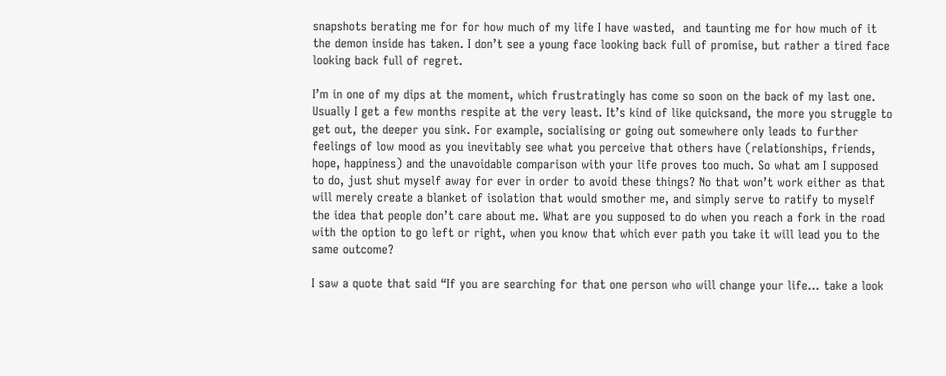snapshots berating me for for how much of my life I have wasted,  and taunting me for how much of it the demon inside has taken. I don’t see a young face looking back full of promise, but rather a tired face looking back full of regret.

I’m in one of my dips at the moment, which frustratingly has come so soon on the back of my last one. Usually I get a few months respite at the very least. It’s kind of like quicksand, the more you struggle to get out, the deeper you sink. For example, socialising or going out somewhere only leads to further feelings of low mood as you inevitably see what you perceive that others have (relationships, friends, hope, happiness) and the unavoidable comparison with your life proves too much. So what am I supposed to do, just shut myself away for ever in order to avoid these things? No that won’t work either as that will merely create a blanket of isolation that would smother me, and simply serve to ratify to myself the idea that people don’t care about me. What are you supposed to do when you reach a fork in the road with the option to go left or right, when you know that which ever path you take it will lead you to the same outcome?

I saw a quote that said “If you are searching for that one person who will change your life… take a look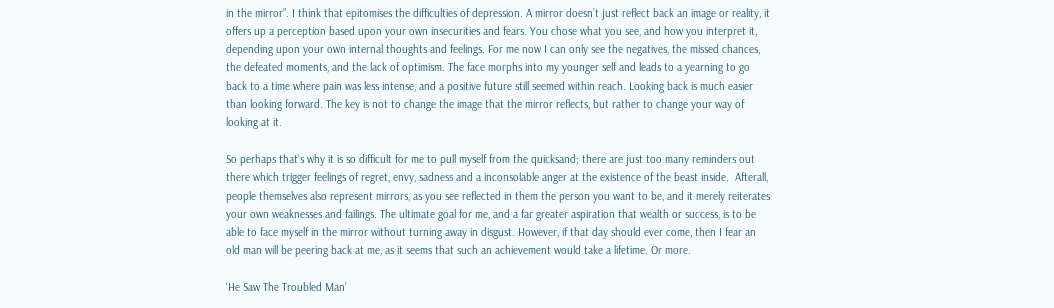in the mirror”. I think that epitomises the difficulties of depression. A mirror doesn’t just reflect back an image or reality, it offers up a perception based upon your own insecurities and fears. You chose what you see, and how you interpret it, depending upon your own internal thoughts and feelings. For me now I can only see the negatives, the missed chances, the defeated moments, and the lack of optimism. The face morphs into my younger self and leads to a yearning to go back to a time where pain was less intense, and a positive future still seemed within reach. Looking back is much easier than looking forward. The key is not to change the image that the mirror reflects, but rather to change your way of looking at it.

So perhaps that’s why it is so difficult for me to pull myself from the quicksand; there are just too many reminders out there which trigger feelings of regret, envy, sadness and a inconsolable anger at the existence of the beast inside.  Afterall, people themselves also represent mirrors, as you see reflected in them the person you want to be, and it merely reiterates your own weaknesses and failings. The ultimate goal for me, and a far greater aspiration that wealth or success, is to be able to face myself in the mirror without turning away in disgust. However, if that day should ever come, then I fear an old man will be peering back at me, as it seems that such an achievement would take a lifetime. Or more.

‘He Saw The Troubled Man’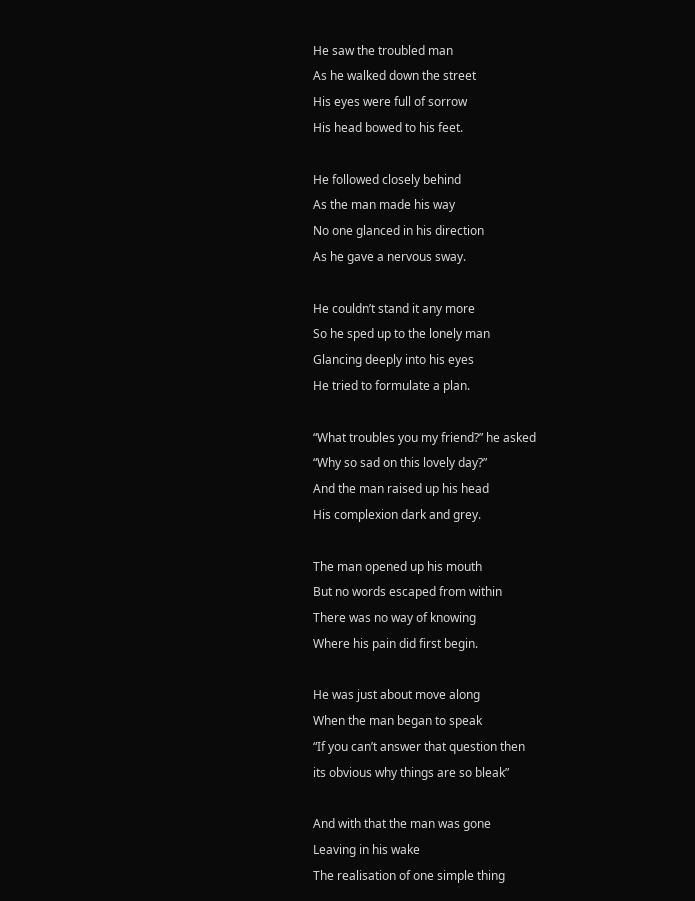He saw the troubled man
As he walked down the street
His eyes were full of sorrow
His head bowed to his feet.

He followed closely behind
As the man made his way
No one glanced in his direction
As he gave a nervous sway.

He couldn’t stand it any more
So he sped up to the lonely man
Glancing deeply into his eyes
He tried to formulate a plan.

“What troubles you my friend?” he asked
“Why so sad on this lovely day?”
And the man raised up his head
His complexion dark and grey.

The man opened up his mouth
But no words escaped from within
There was no way of knowing
Where his pain did first begin.

He was just about move along
When the man began to speak
“If you can’t answer that question then
its obvious why things are so bleak”

And with that the man was gone
Leaving in his wake
The realisation of one simple thing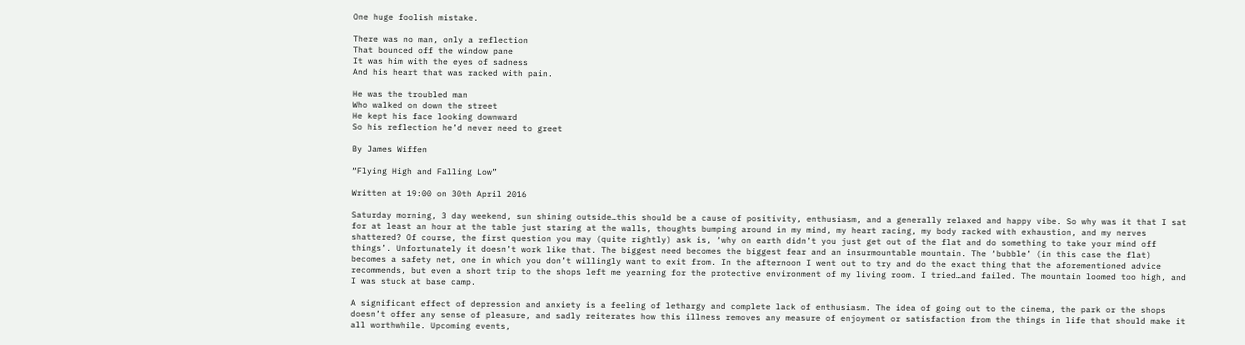One huge foolish mistake.

There was no man, only a reflection
That bounced off the window pane
It was him with the eyes of sadness
And his heart that was racked with pain.

He was the troubled man
Who walked on down the street
He kept his face looking downward
So his reflection he’d never need to greet

By James Wiffen

“Flying High and Falling Low”

Written at 19:00 on 30th April 2016

Saturday morning, 3 day weekend, sun shining outside…this should be a cause of positivity, enthusiasm, and a generally relaxed and happy vibe. So why was it that I sat for at least an hour at the table just staring at the walls, thoughts bumping around in my mind, my heart racing, my body racked with exhaustion, and my nerves shattered? Of course, the first question you may (quite rightly) ask is, ‘why on earth didn’t you just get out of the flat and do something to take your mind off things’. Unfortunately it doesn’t work like that. The biggest need becomes the biggest fear and an insurmountable mountain. The ‘bubble’ (in this case the flat) becomes a safety net, one in which you don’t willingly want to exit from. In the afternoon I went out to try and do the exact thing that the aforementioned advice recommends, but even a short trip to the shops left me yearning for the protective environment of my living room. I tried…and failed. The mountain loomed too high, and I was stuck at base camp.

A significant effect of depression and anxiety is a feeling of lethargy and complete lack of enthusiasm. The idea of going out to the cinema, the park or the shops doesn’t offer any sense of pleasure, and sadly reiterates how this illness removes any measure of enjoyment or satisfaction from the things in life that should make it all worthwhile. Upcoming events,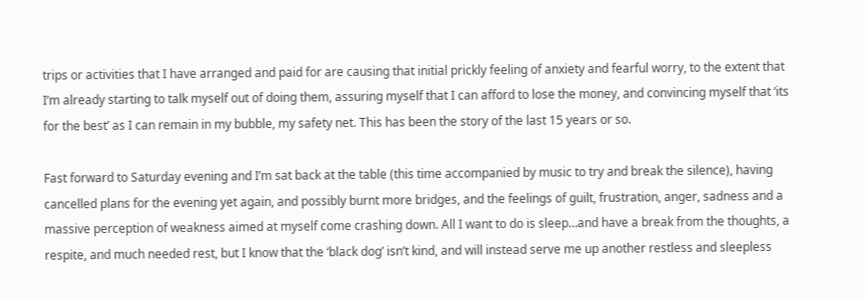trips or activities that I have arranged and paid for are causing that initial prickly feeling of anxiety and fearful worry, to the extent that I’m already starting to talk myself out of doing them, assuring myself that I can afford to lose the money, and convincing myself that ‘its for the best’ as I can remain in my bubble, my safety net. This has been the story of the last 15 years or so.

Fast forward to Saturday evening and I’m sat back at the table (this time accompanied by music to try and break the silence), having cancelled plans for the evening yet again, and possibly burnt more bridges, and the feelings of guilt, frustration, anger, sadness and a massive perception of weakness aimed at myself come crashing down. All I want to do is sleep…and have a break from the thoughts, a respite, and much needed rest, but I know that the ‘black dog’ isn’t kind, and will instead serve me up another restless and sleepless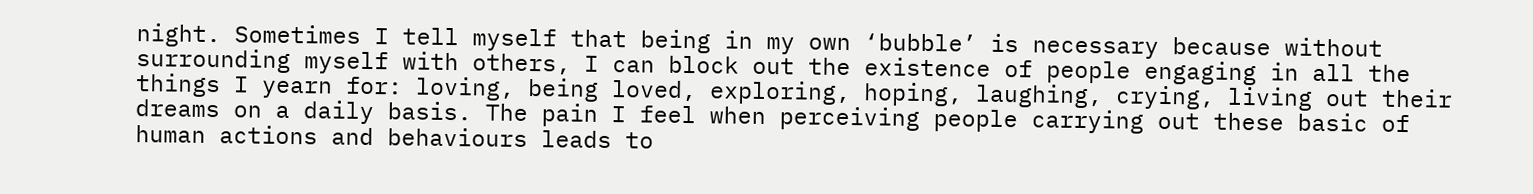night. Sometimes I tell myself that being in my own ‘bubble’ is necessary because without surrounding myself with others, I can block out the existence of people engaging in all the things I yearn for: loving, being loved, exploring, hoping, laughing, crying, living out their dreams on a daily basis. The pain I feel when perceiving people carrying out these basic of human actions and behaviours leads to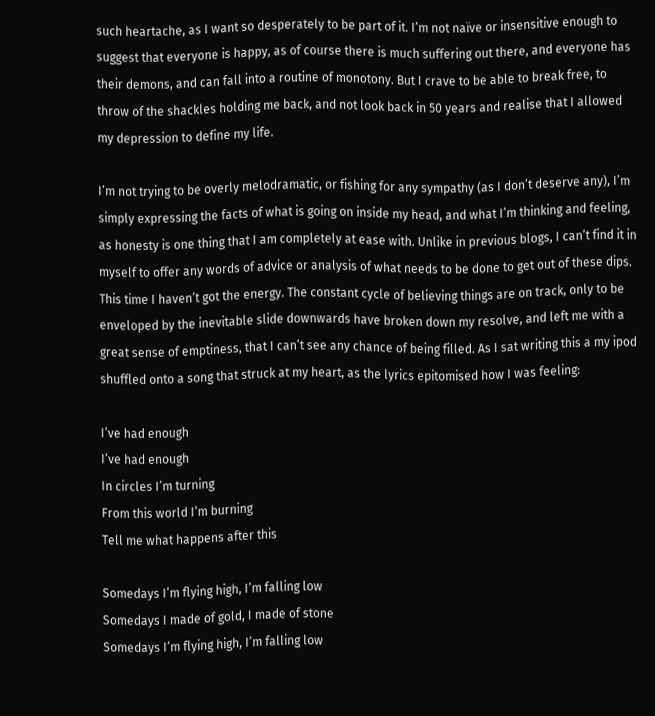such heartache, as I want so desperately to be part of it. I’m not naïve or insensitive enough to suggest that everyone is happy, as of course there is much suffering out there, and everyone has their demons, and can fall into a routine of monotony. But I crave to be able to break free, to throw of the shackles holding me back, and not look back in 50 years and realise that I allowed my depression to define my life.

I’m not trying to be overly melodramatic, or fishing for any sympathy (as I don’t deserve any), I’m simply expressing the facts of what is going on inside my head, and what I’m thinking and feeling, as honesty is one thing that I am completely at ease with. Unlike in previous blogs, I can’t find it in myself to offer any words of advice or analysis of what needs to be done to get out of these dips. This time I haven’t got the energy. The constant cycle of believing things are on track, only to be enveloped by the inevitable slide downwards have broken down my resolve, and left me with a great sense of emptiness, that I can’t see any chance of being filled. As I sat writing this a my ipod shuffled onto a song that struck at my heart, as the lyrics epitomised how I was feeling:

I’ve had enough
I’ve had enough
In circles I’m turning
From this world I’m burning
Tell me what happens after this

Somedays I’m flying high, I’m falling low
Somedays I made of gold, I made of stone
Somedays I’m flying high, I’m falling low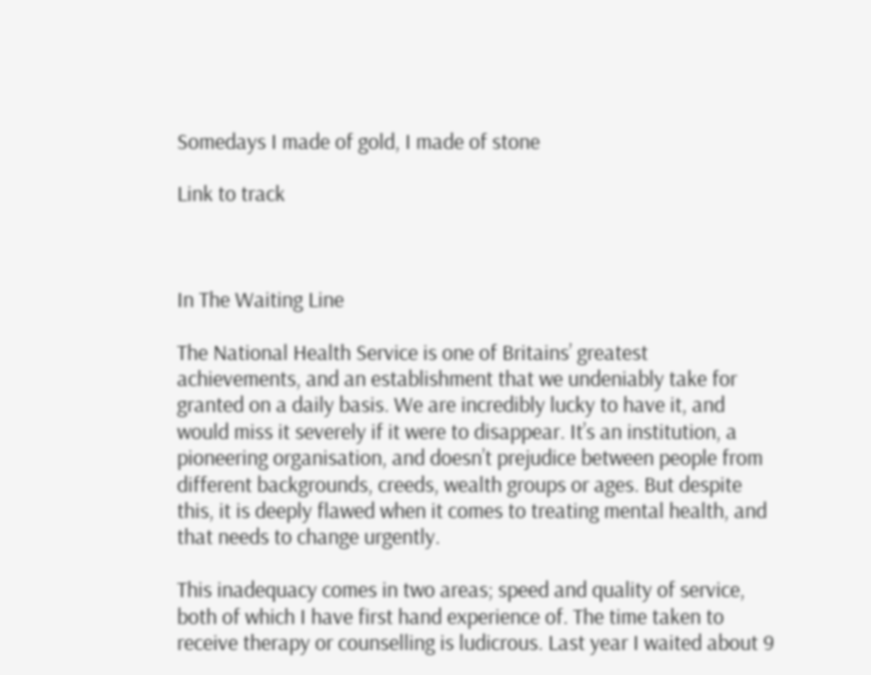Somedays I made of gold, I made of stone

Link to track



In The Waiting Line

The National Health Service is one of Britains’ greatest achievements, and an establishment that we undeniably take for granted on a daily basis. We are incredibly lucky to have it, and would miss it severely if it were to disappear. It’s an institution, a pioneering organisation, and doesn’t prejudice between people from different backgrounds, creeds, wealth groups or ages. But despite this, it is deeply flawed when it comes to treating mental health, and that needs to change urgently.

This inadequacy comes in two areas; speed and quality of service, both of which I have first hand experience of. The time taken to receive therapy or counselling is ludicrous. Last year I waited about 9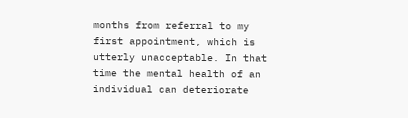months from referral to my first appointment, which is utterly unacceptable. In that time the mental health of an individual can deteriorate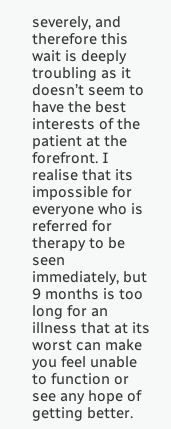severely, and therefore this wait is deeply troubling as it doesn’t seem to have the best interests of the patient at the forefront. I realise that its impossible for everyone who is referred for therapy to be seen immediately, but 9 months is too long for an illness that at its worst can make you feel unable to function or see any hope of getting better.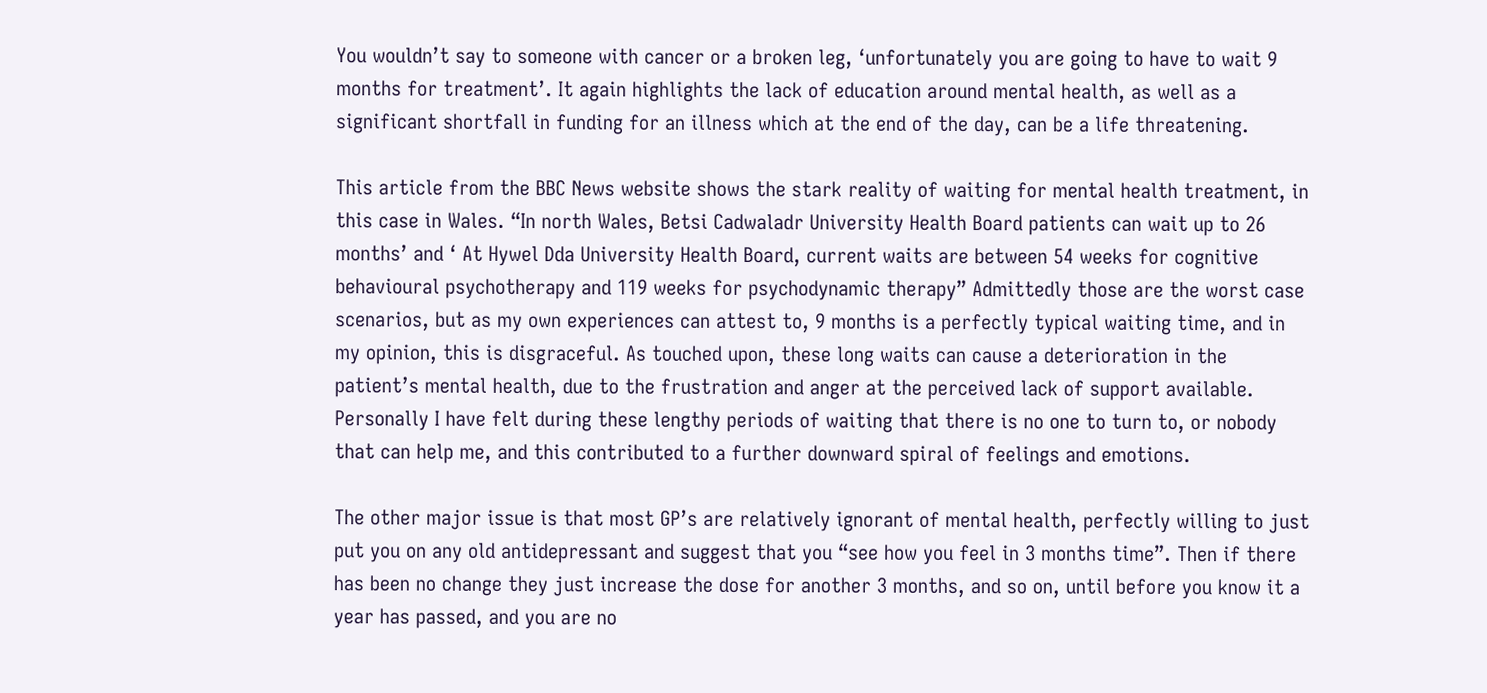You wouldn’t say to someone with cancer or a broken leg, ‘unfortunately you are going to have to wait 9 months for treatment’. It again highlights the lack of education around mental health, as well as a significant shortfall in funding for an illness which at the end of the day, can be a life threatening.

This article from the BBC News website shows the stark reality of waiting for mental health treatment, in this case in Wales. “In north Wales, Betsi Cadwaladr University Health Board patients can wait up to 26 months’ and ‘ At Hywel Dda University Health Board, current waits are between 54 weeks for cognitive behavioural psychotherapy and 119 weeks for psychodynamic therapy” Admittedly those are the worst case scenarios, but as my own experiences can attest to, 9 months is a perfectly typical waiting time, and in my opinion, this is disgraceful. As touched upon, these long waits can cause a deterioration in the patient’s mental health, due to the frustration and anger at the perceived lack of support available. Personally I have felt during these lengthy periods of waiting that there is no one to turn to, or nobody that can help me, and this contributed to a further downward spiral of feelings and emotions.

The other major issue is that most GP’s are relatively ignorant of mental health, perfectly willing to just put you on any old antidepressant and suggest that you “see how you feel in 3 months time”. Then if there has been no change they just increase the dose for another 3 months, and so on, until before you know it a year has passed, and you are no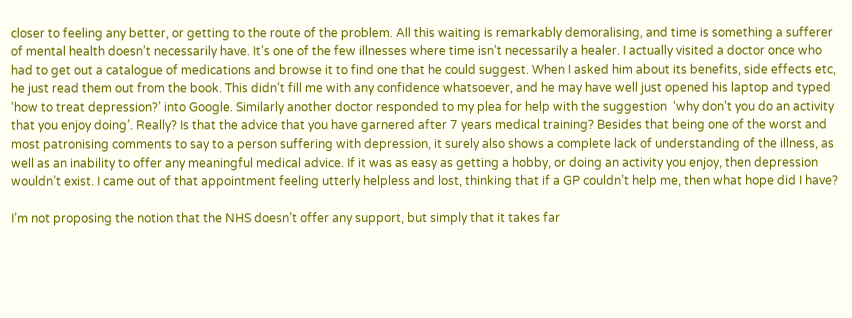closer to feeling any better, or getting to the route of the problem. All this waiting is remarkably demoralising, and time is something a sufferer of mental health doesn’t necessarily have. It’s one of the few illnesses where time isn’t necessarily a healer. I actually visited a doctor once who had to get out a catalogue of medications and browse it to find one that he could suggest. When I asked him about its benefits, side effects etc, he just read them out from the book. This didn’t fill me with any confidence whatsoever, and he may have well just opened his laptop and typed ‘how to treat depression?’ into Google. Similarly another doctor responded to my plea for help with the suggestion  ‘why don’t you do an activity that you enjoy doing’. Really? Is that the advice that you have garnered after 7 years medical training? Besides that being one of the worst and most patronising comments to say to a person suffering with depression, it surely also shows a complete lack of understanding of the illness, as well as an inability to offer any meaningful medical advice. If it was as easy as getting a hobby, or doing an activity you enjoy, then depression wouldn’t exist. I came out of that appointment feeling utterly helpless and lost, thinking that if a GP couldn’t help me, then what hope did I have?

I’m not proposing the notion that the NHS doesn’t offer any support, but simply that it takes far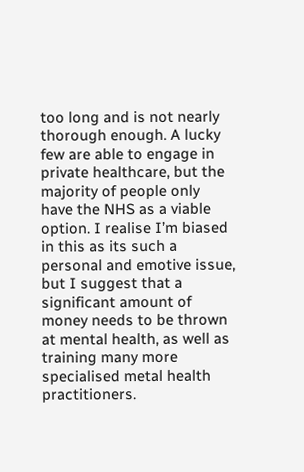too long and is not nearly thorough enough. A lucky few are able to engage in private healthcare, but the majority of people only have the NHS as a viable option. I realise I’m biased in this as its such a personal and emotive issue, but I suggest that a significant amount of money needs to be thrown at mental health, as well as training many more specialised metal health practitioners.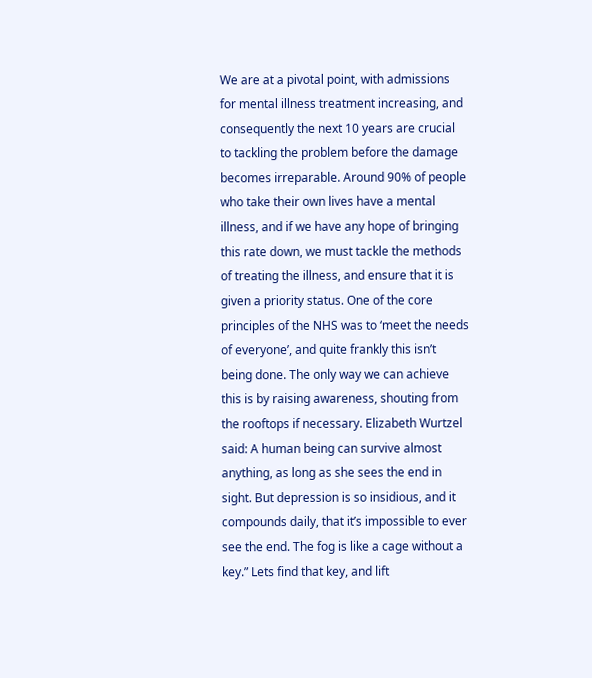We are at a pivotal point, with admissions for mental illness treatment increasing, and consequently the next 10 years are crucial to tackling the problem before the damage becomes irreparable. Around 90% of people who take their own lives have a mental illness, and if we have any hope of bringing this rate down, we must tackle the methods of treating the illness, and ensure that it is given a priority status. One of the core principles of the NHS was to ‘meet the needs of everyone’, and quite frankly this isn’t being done. The only way we can achieve this is by raising awareness, shouting from the rooftops if necessary. Elizabeth Wurtzel said: A human being can survive almost anything, as long as she sees the end in sight. But depression is so insidious, and it compounds daily, that it’s impossible to ever see the end. The fog is like a cage without a key.” Lets find that key, and lift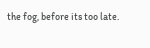the fog, before its too late.